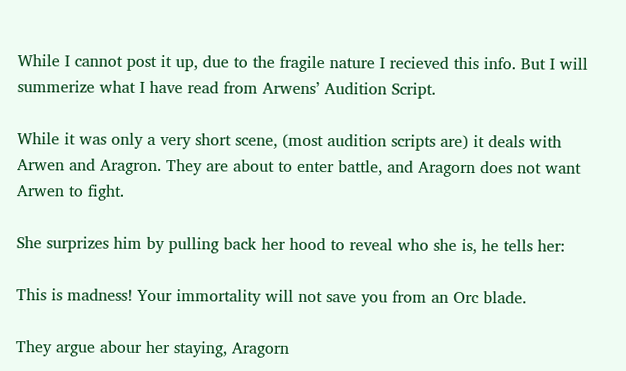While I cannot post it up, due to the fragile nature I recieved this info. But I will summerize what I have read from Arwens’ Audition Script.

While it was only a very short scene, (most audition scripts are) it deals with Arwen and Aragron. They are about to enter battle, and Aragorn does not want Arwen to fight.

She surprizes him by pulling back her hood to reveal who she is, he tells her:

This is madness! Your immortality will not save you from an Orc blade.

They argue abour her staying, Aragorn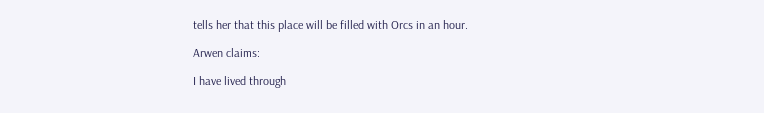tells her that this place will be filled with Orcs in an hour.

Arwen claims:

I have lived through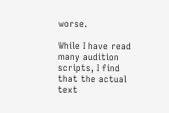worse.

While I have read many audition scripts, I find that the actual text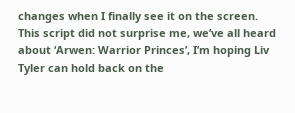changes when I finally see it on the screen. This script did not surprise me, we’ve all heard about ‘Arwen: Warrior Princes’, I’m hoping Liv Tyler can hold back on the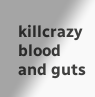killcrazy blood and guts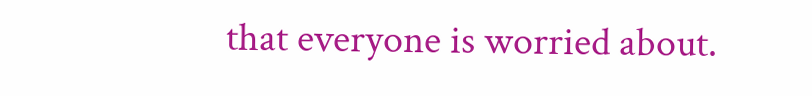that everyone is worried about.